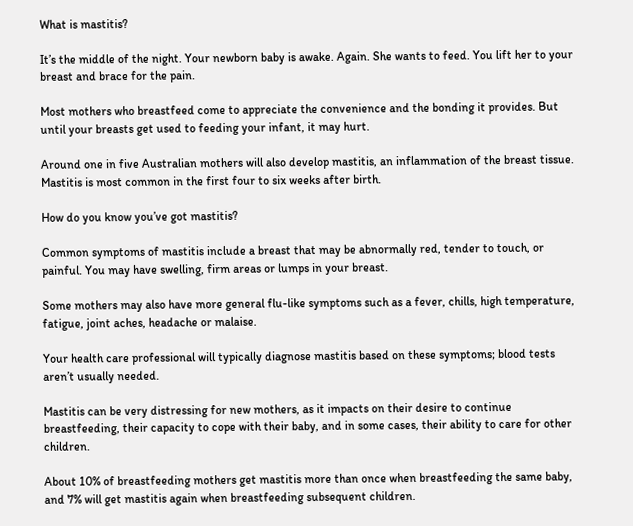What is mastitis?

It’s the middle of the night. Your newborn baby is awake. Again. She wants to feed. You lift her to your breast and brace for the pain.

Most mothers who breastfeed come to appreciate the convenience and the bonding it provides. But until your breasts get used to feeding your infant, it may hurt.

Around one in five Australian mothers will also develop mastitis, an inflammation of the breast tissue. Mastitis is most common in the first four to six weeks after birth.

How do you know you’ve got mastitis?

Common symptoms of mastitis include a breast that may be abnormally red, tender to touch, or painful. You may have swelling, firm areas or lumps in your breast.

Some mothers may also have more general flu-like symptoms such as a fever, chills, high temperature, fatigue, joint aches, headache or malaise.

Your health care professional will typically diagnose mastitis based on these symptoms; blood tests aren’t usually needed.

Mastitis can be very distressing for new mothers, as it impacts on their desire to continue breastfeeding, their capacity to cope with their baby, and in some cases, their ability to care for other children.

About 10% of breastfeeding mothers get mastitis more than once when breastfeeding the same baby, and 7% will get mastitis again when breastfeeding subsequent children.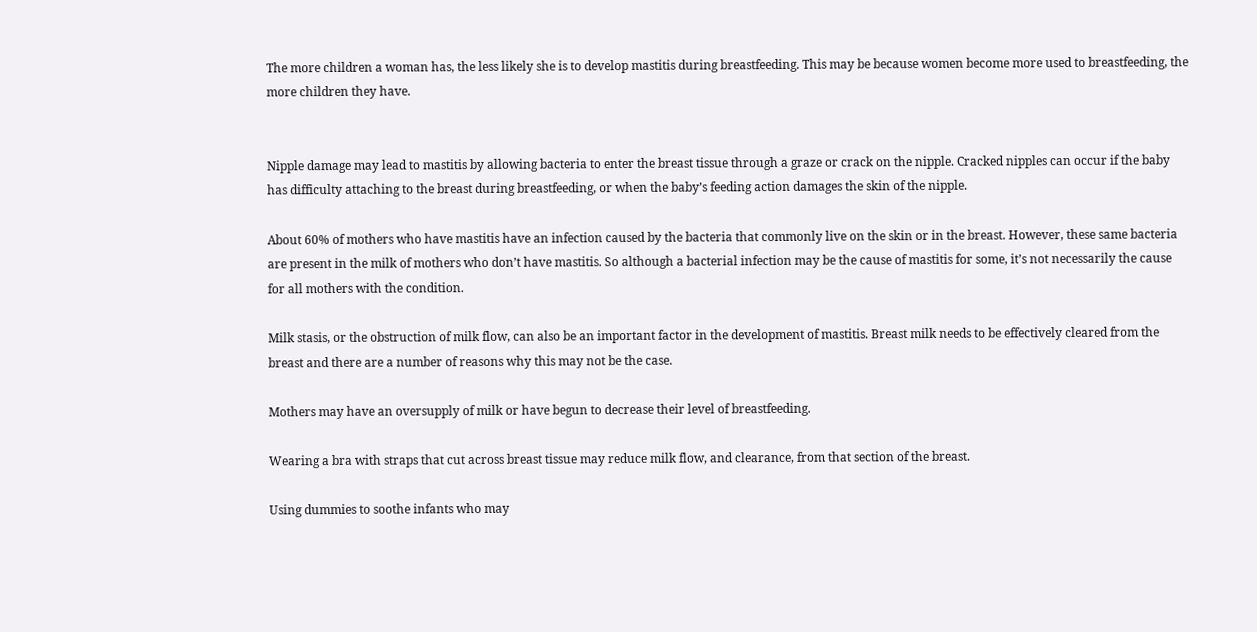The more children a woman has, the less likely she is to develop mastitis during breastfeeding. This may be because women become more used to breastfeeding, the more children they have.


Nipple damage may lead to mastitis by allowing bacteria to enter the breast tissue through a graze or crack on the nipple. Cracked nipples can occur if the baby has difficulty attaching to the breast during breastfeeding, or when the baby’s feeding action damages the skin of the nipple.

About 60% of mothers who have mastitis have an infection caused by the bacteria that commonly live on the skin or in the breast. However, these same bacteria are present in the milk of mothers who don’t have mastitis. So although a bacterial infection may be the cause of mastitis for some, it’s not necessarily the cause for all mothers with the condition.

Milk stasis, or the obstruction of milk flow, can also be an important factor in the development of mastitis. Breast milk needs to be effectively cleared from the breast and there are a number of reasons why this may not be the case.

Mothers may have an oversupply of milk or have begun to decrease their level of breastfeeding.

Wearing a bra with straps that cut across breast tissue may reduce milk flow, and clearance, from that section of the breast.

Using dummies to soothe infants who may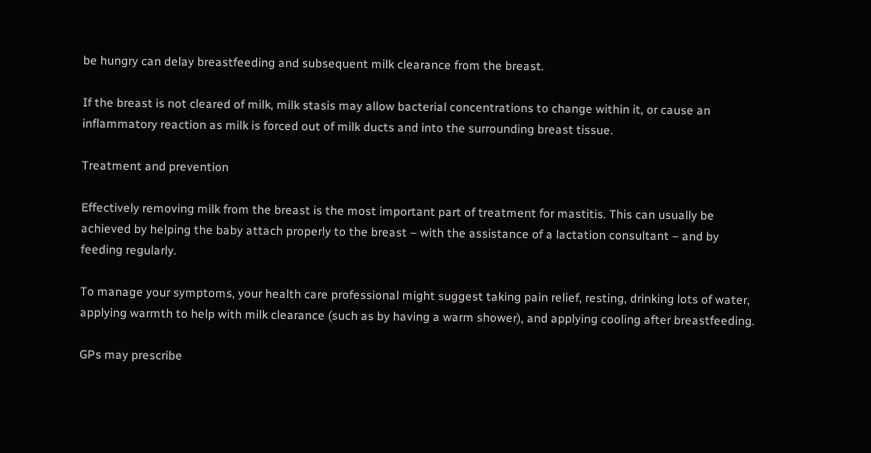be hungry can delay breastfeeding and subsequent milk clearance from the breast.

If the breast is not cleared of milk, milk stasis may allow bacterial concentrations to change within it, or cause an inflammatory reaction as milk is forced out of milk ducts and into the surrounding breast tissue.

Treatment and prevention

Effectively removing milk from the breast is the most important part of treatment for mastitis. This can usually be achieved by helping the baby attach properly to the breast – with the assistance of a lactation consultant – and by feeding regularly.

To manage your symptoms, your health care professional might suggest taking pain relief, resting, drinking lots of water, applying warmth to help with milk clearance (such as by having a warm shower), and applying cooling after breastfeeding.

GPs may prescribe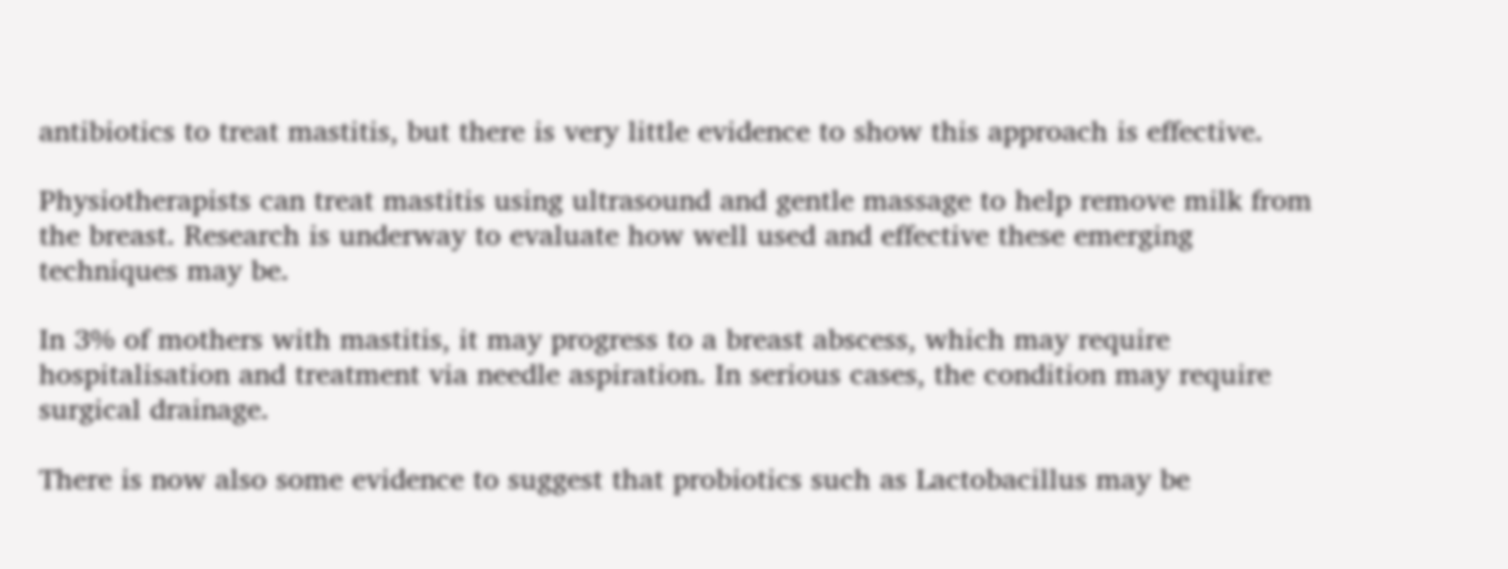antibiotics to treat mastitis, but there is very little evidence to show this approach is effective.

Physiotherapists can treat mastitis using ultrasound and gentle massage to help remove milk from the breast. Research is underway to evaluate how well used and effective these emerging techniques may be.

In 3% of mothers with mastitis, it may progress to a breast abscess, which may require hospitalisation and treatment via needle aspiration. In serious cases, the condition may require surgical drainage.

There is now also some evidence to suggest that probiotics such as Lactobacillus may be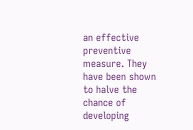an effective preventive measure. They have been shown to halve the chance of developing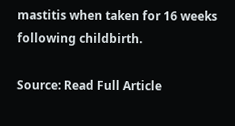mastitis when taken for 16 weeks following childbirth.

Source: Read Full Article